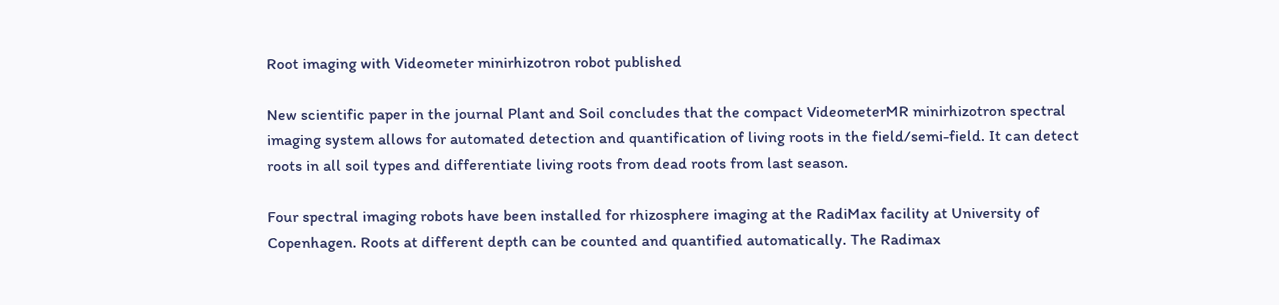Root imaging with Videometer minirhizotron robot published

New scientific paper in the journal Plant and Soil concludes that the compact VideometerMR minirhizotron spectral imaging system allows for automated detection and quantification of living roots in the field/semi-field. It can detect roots in all soil types and differentiate living roots from dead roots from last season.

Four spectral imaging robots have been installed for rhizosphere imaging at the RadiMax facility at University of Copenhagen. Roots at different depth can be counted and quantified automatically. The Radimax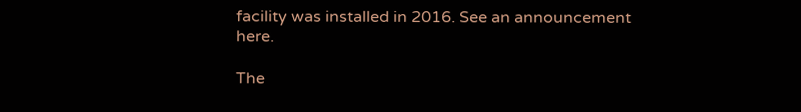facility was installed in 2016. See an announcement here.

The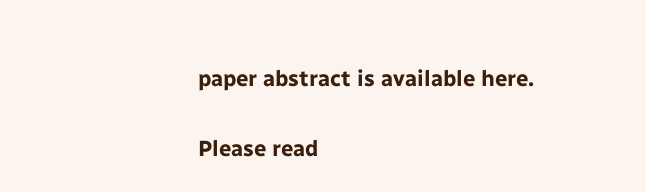paper abstract is available here.

Please read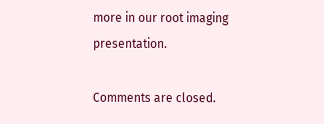more in our root imaging presentation.

Comments are closed.